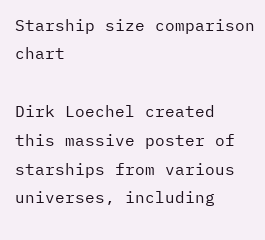Starship size comparison chart

Dirk Loechel created this massive poster of starships from various universes, including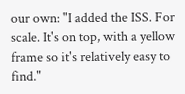our own: "I added the ISS. For scale. It's on top, with a yellow frame so it's relatively easy to find."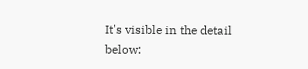It's visible in the detail below: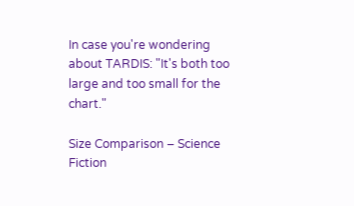In case you're wondering about TARDIS: "It's both too large and too small for the chart."

Size Comparison – Science Fiction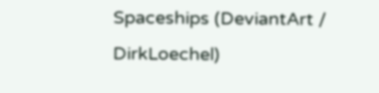Spaceships (DeviantArt / DirkLoechel)